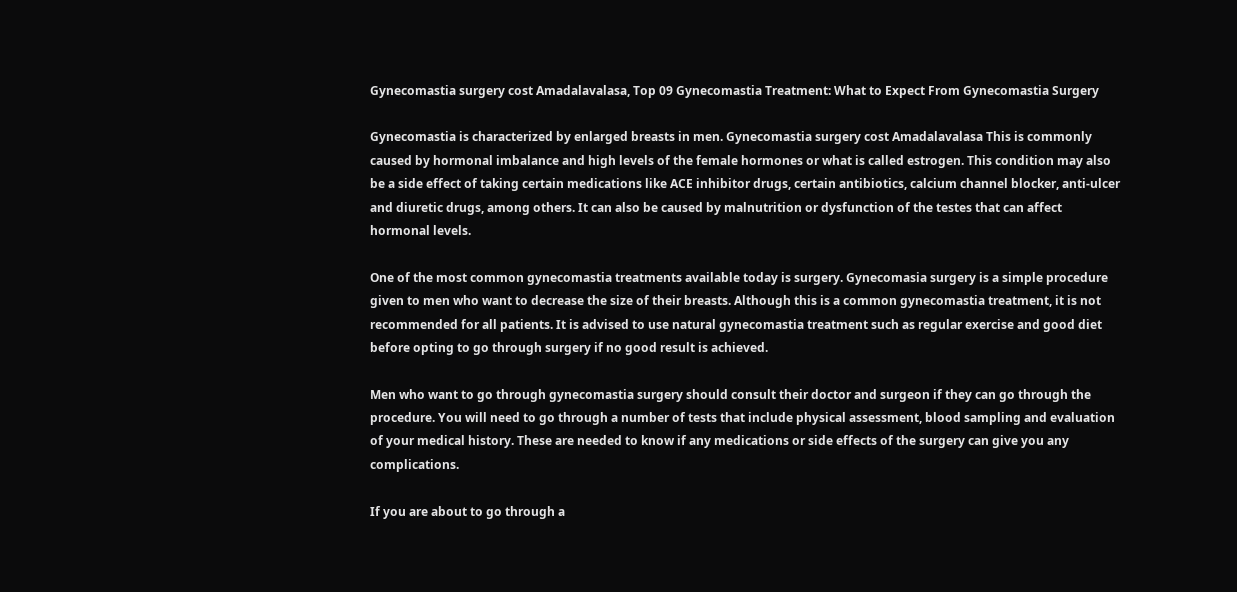Gynecomastia surgery cost Amadalavalasa, Top 09 Gynecomastia Treatment: What to Expect From Gynecomastia Surgery

Gynecomastia is characterized by enlarged breasts in men. Gynecomastia surgery cost Amadalavalasa This is commonly caused by hormonal imbalance and high levels of the female hormones or what is called estrogen. This condition may also be a side effect of taking certain medications like ACE inhibitor drugs, certain antibiotics, calcium channel blocker, anti-ulcer and diuretic drugs, among others. It can also be caused by malnutrition or dysfunction of the testes that can affect hormonal levels.

One of the most common gynecomastia treatments available today is surgery. Gynecomasia surgery is a simple procedure given to men who want to decrease the size of their breasts. Although this is a common gynecomastia treatment, it is not recommended for all patients. It is advised to use natural gynecomastia treatment such as regular exercise and good diet before opting to go through surgery if no good result is achieved.

Men who want to go through gynecomastia surgery should consult their doctor and surgeon if they can go through the procedure. You will need to go through a number of tests that include physical assessment, blood sampling and evaluation of your medical history. These are needed to know if any medications or side effects of the surgery can give you any complications.

If you are about to go through a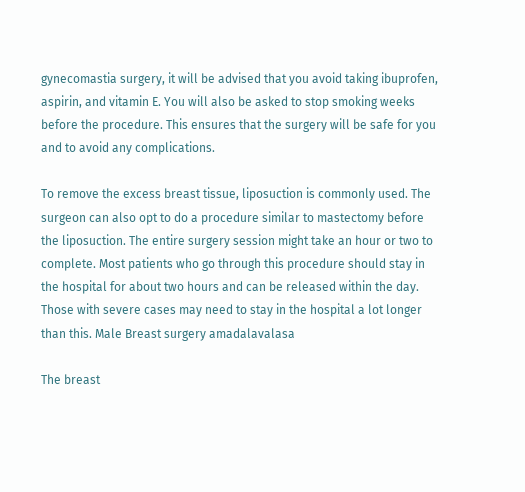gynecomastia surgery, it will be advised that you avoid taking ibuprofen, aspirin, and vitamin E. You will also be asked to stop smoking weeks before the procedure. This ensures that the surgery will be safe for you and to avoid any complications.

To remove the excess breast tissue, liposuction is commonly used. The surgeon can also opt to do a procedure similar to mastectomy before the liposuction. The entire surgery session might take an hour or two to complete. Most patients who go through this procedure should stay in the hospital for about two hours and can be released within the day. Those with severe cases may need to stay in the hospital a lot longer than this. Male Breast surgery amadalavalasa

The breast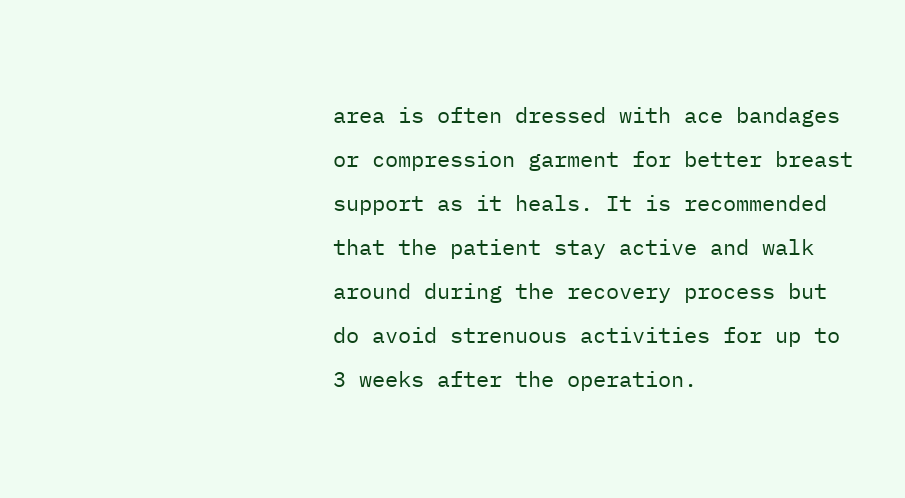area is often dressed with ace bandages or compression garment for better breast support as it heals. It is recommended that the patient stay active and walk around during the recovery process but do avoid strenuous activities for up to 3 weeks after the operation.